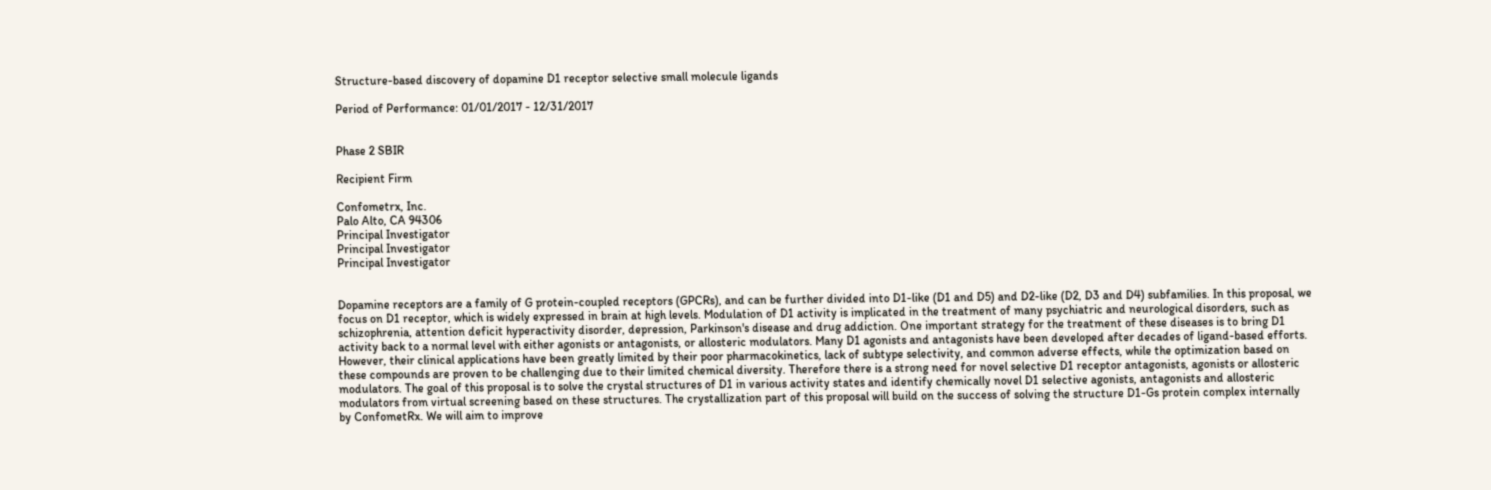Structure-based discovery of dopamine D1 receptor selective small molecule ligands

Period of Performance: 01/01/2017 - 12/31/2017


Phase 2 SBIR

Recipient Firm

Confometrx, Inc.
Palo Alto, CA 94306
Principal Investigator
Principal Investigator
Principal Investigator


Dopamine receptors are a family of G protein-coupled receptors (GPCRs), and can be further divided into D1-like (D1 and D5) and D2-like (D2, D3 and D4) subfamilies. In this proposal, we focus on D1 receptor, which is widely expressed in brain at high levels. Modulation of D1 activity is implicated in the treatment of many psychiatric and neurological disorders, such as schizophrenia, attention deficit hyperactivity disorder, depression, Parkinson's disease and drug addiction. One important strategy for the treatment of these diseases is to bring D1 activity back to a normal level with either agonists or antagonists, or allosteric modulators. Many D1 agonists and antagonists have been developed after decades of ligand-based efforts. However, their clinical applications have been greatly limited by their poor pharmacokinetics, lack of subtype selectivity, and common adverse effects, while the optimization based on these compounds are proven to be challenging due to their limited chemical diversity. Therefore there is a strong need for novel selective D1 receptor antagonists, agonists or allosteric modulators. The goal of this proposal is to solve the crystal structures of D1 in various activity states and identify chemically novel D1 selective agonists, antagonists and allosteric modulators from virtual screening based on these structures. The crystallization part of this proposal will build on the success of solving the structure D1-Gs protein complex internally by ConfometRx. We will aim to improve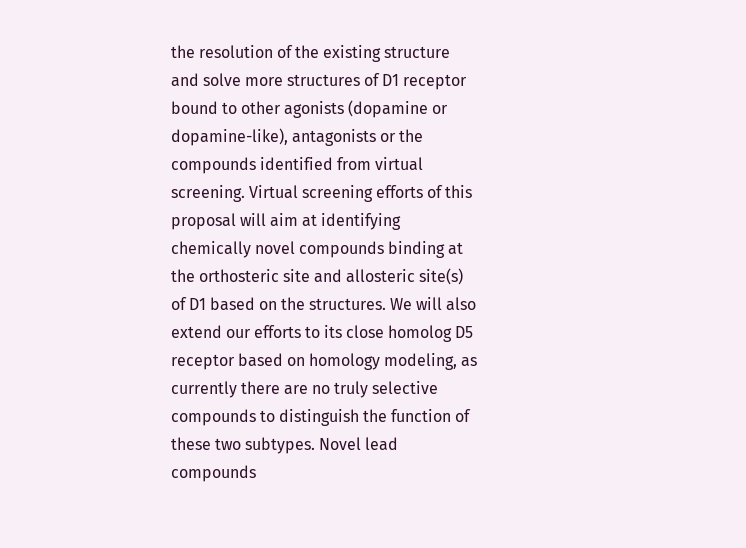the resolution of the existing structure and solve more structures of D1 receptor bound to other agonists (dopamine or dopamine-like), antagonists or the compounds identified from virtual screening. Virtual screening efforts of this proposal will aim at identifying chemically novel compounds binding at the orthosteric site and allosteric site(s) of D1 based on the structures. We will also extend our efforts to its close homolog D5 receptor based on homology modeling, as currently there are no truly selective compounds to distinguish the function of these two subtypes. Novel lead compounds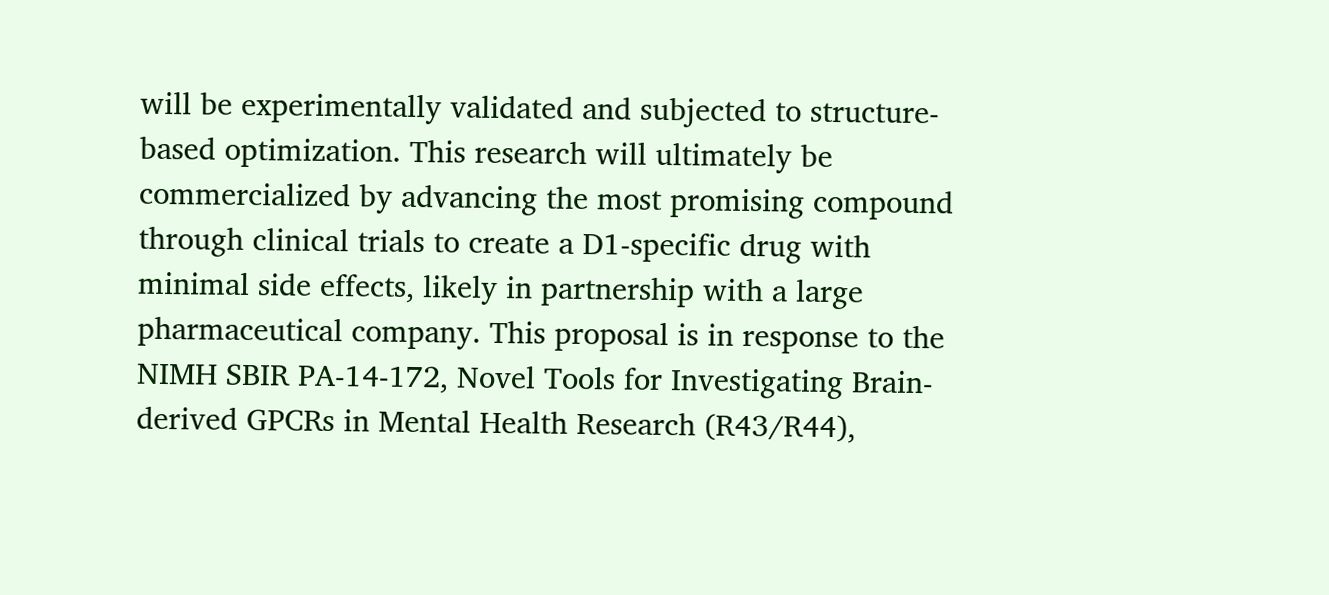will be experimentally validated and subjected to structure-based optimization. This research will ultimately be commercialized by advancing the most promising compound through clinical trials to create a D1-specific drug with minimal side effects, likely in partnership with a large pharmaceutical company. This proposal is in response to the NIMH SBIR PA-14-172, Novel Tools for Investigating Brain-derived GPCRs in Mental Health Research (R43/R44),